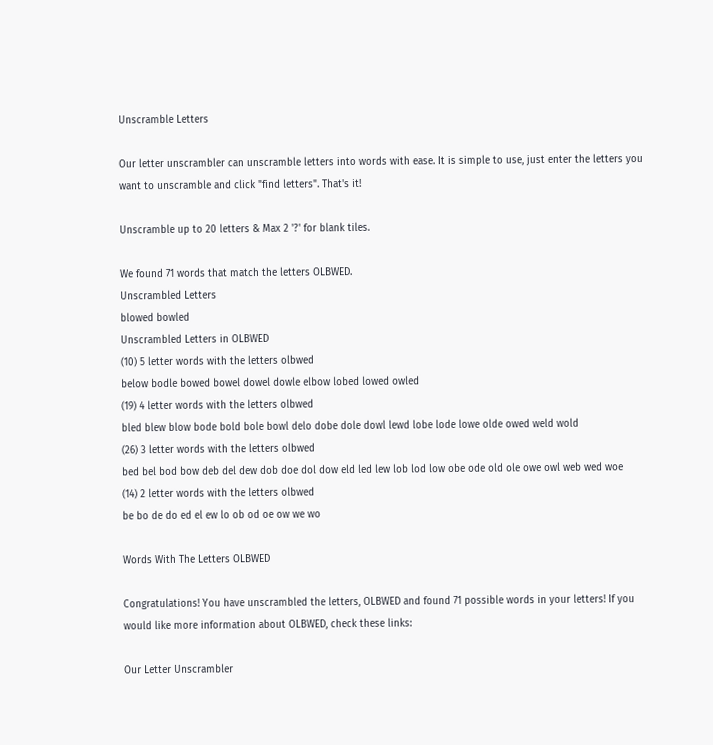Unscramble Letters

Our letter unscrambler can unscramble letters into words with ease. It is simple to use, just enter the letters you want to unscramble and click "find letters". That's it!

Unscramble up to 20 letters & Max 2 '?' for blank tiles.

We found 71 words that match the letters OLBWED.
Unscrambled Letters
blowed bowled
Unscrambled Letters in OLBWED
(10) 5 letter words with the letters olbwed
below bodle bowed bowel dowel dowle elbow lobed lowed owled
(19) 4 letter words with the letters olbwed
bled blew blow bode bold bole bowl delo dobe dole dowl lewd lobe lode lowe olde owed weld wold
(26) 3 letter words with the letters olbwed
bed bel bod bow deb del dew dob doe dol dow eld led lew lob lod low obe ode old ole owe owl web wed woe
(14) 2 letter words with the letters olbwed
be bo de do ed el ew lo ob od oe ow we wo

Words With The Letters OLBWED

Congratulations! You have unscrambled the letters, OLBWED and found 71 possible words in your letters! If you would like more information about OLBWED, check these links:

Our Letter Unscrambler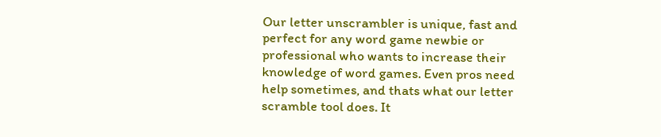Our letter unscrambler is unique, fast and perfect for any word game newbie or professional who wants to increase their knowledge of word games. Even pros need help sometimes, and thats what our letter scramble tool does. It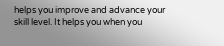helps you improve and advance your skill level. It helps you when you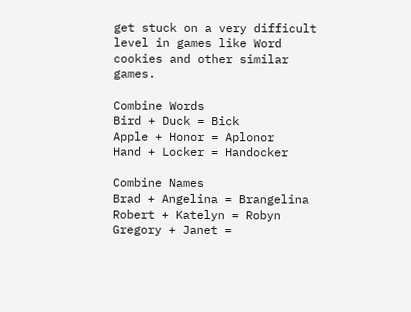get stuck on a very difficult level in games like Word cookies and other similar games.

Combine Words
Bird + Duck = Bick
Apple + Honor = Aplonor
Hand + Locker = Handocker

Combine Names
Brad + Angelina = Brangelina
Robert + Katelyn = Robyn
Gregory + Janet =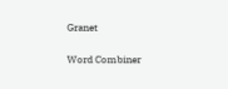Granet

Word Combiner